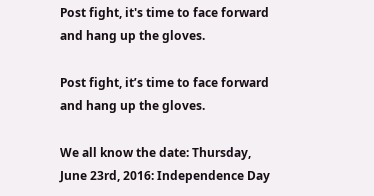Post fight, it's time to face forward and hang up the gloves.

Post fight, it’s time to face forward and hang up the gloves.

We all know the date: Thursday, June 23rd, 2016: Independence Day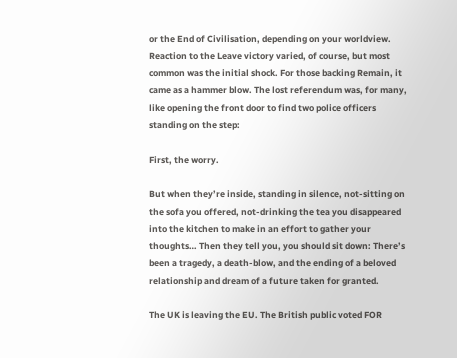or the End of Civilisation, depending on your worldview. Reaction to the Leave victory varied, of course, but most common was the initial shock. For those backing Remain, it came as a hammer blow. The lost referendum was, for many, like opening the front door to find two police officers standing on the step:

First, the worry.

But when they’re inside, standing in silence, not-sitting on the sofa you offered, not-drinking the tea you disappeared into the kitchen to make in an effort to gather your thoughts… Then they tell you, you should sit down: There’s been a tragedy, a death-blow, and the ending of a beloved relationship and dream of a future taken for granted.

The UK is leaving the EU. The British public voted FOR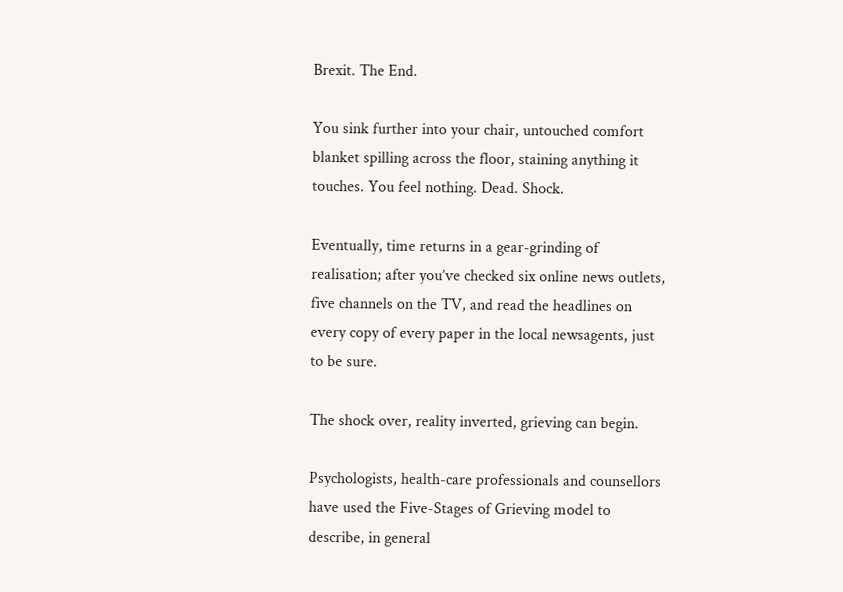Brexit. The End.

You sink further into your chair, untouched comfort blanket spilling across the floor, staining anything it touches. You feel nothing. Dead. Shock.

Eventually, time returns in a gear-grinding of realisation; after you’ve checked six online news outlets, five channels on the TV, and read the headlines on every copy of every paper in the local newsagents, just to be sure.

The shock over, reality inverted, grieving can begin.

Psychologists, health-care professionals and counsellors have used the Five-Stages of Grieving model to describe, in general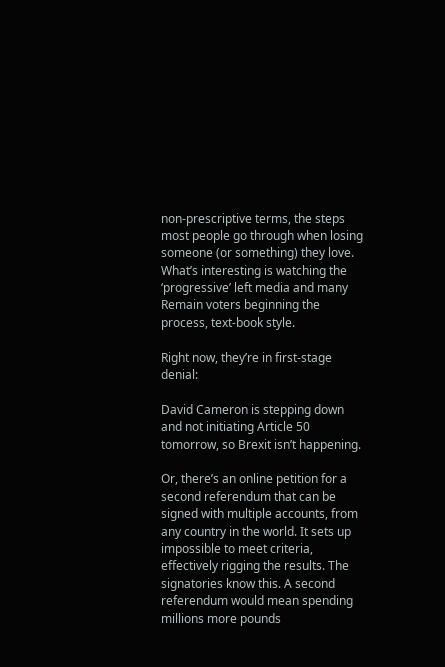non-prescriptive terms, the steps most people go through when losing someone (or something) they love. What’s interesting is watching the ‘progressive’ left media and many Remain voters beginning the process, text-book style.

Right now, they’re in first-stage denial:

David Cameron is stepping down and not initiating Article 50 tomorrow, so Brexit isn’t happening.

Or, there’s an online petition for a second referendum that can be signed with multiple accounts, from any country in the world. It sets up impossible to meet criteria, effectively rigging the results. The signatories know this. A second referendum would mean spending millions more pounds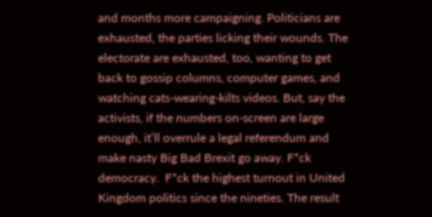and months more campaigning. Politicians are exhausted, the parties licking their wounds. The electorate are exhausted, too, wanting to get back to gossip columns, computer games, and watching cats-wearing-kilts videos. But, say the activists, if the numbers on-screen are large enough, it’ll overrule a legal referendum and make nasty Big Bad Brexit go away. F*ck democracy.  F*ck the highest turnout in United Kingdom politics since the nineties. The result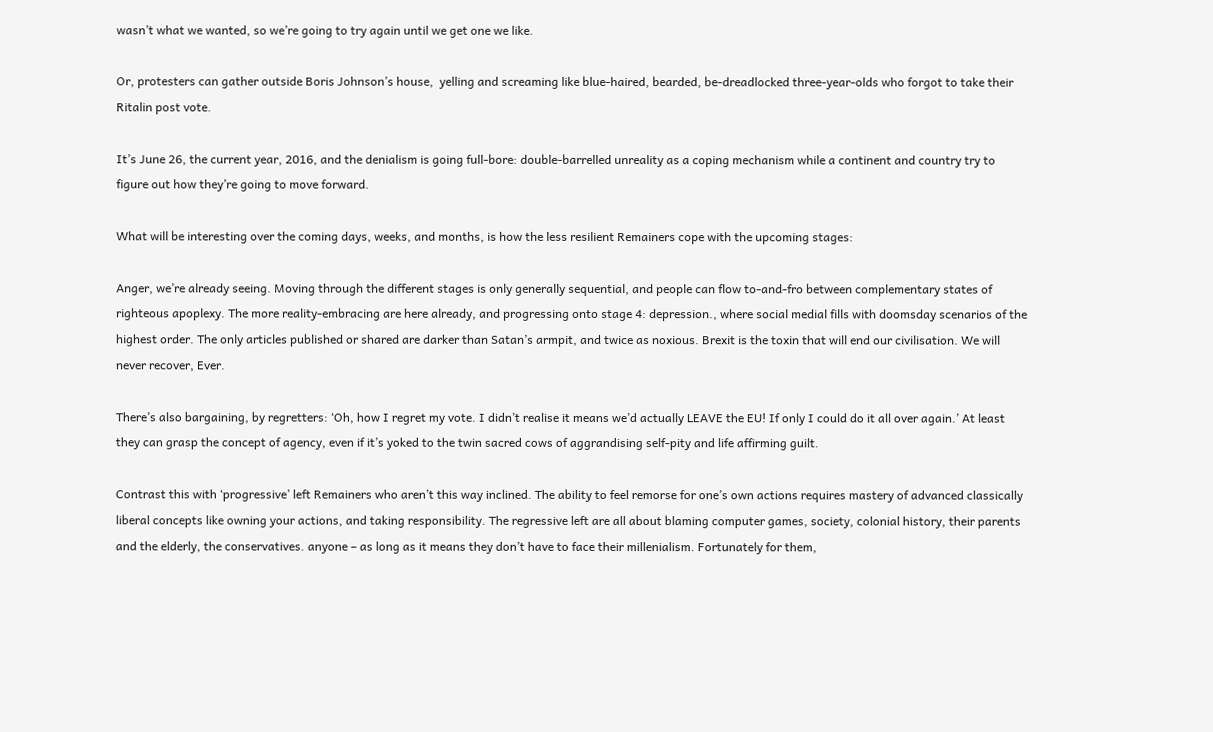wasn’t what we wanted, so we’re going to try again until we get one we like.

Or, protesters can gather outside Boris Johnson’s house,  yelling and screaming like blue-haired, bearded, be-dreadlocked three-year-olds who forgot to take their Ritalin post vote.

It’s June 26, the current year, 2016, and the denialism is going full-bore: double-barrelled unreality as a coping mechanism while a continent and country try to figure out how they’re going to move forward.

What will be interesting over the coming days, weeks, and months, is how the less resilient Remainers cope with the upcoming stages:

Anger, we’re already seeing. Moving through the different stages is only generally sequential, and people can flow to-and-fro between complementary states of righteous apoplexy. The more reality-embracing are here already, and progressing onto stage 4: depression., where social medial fills with doomsday scenarios of the highest order. The only articles published or shared are darker than Satan’s armpit, and twice as noxious. Brexit is the toxin that will end our civilisation. We will never recover, Ever.

There’s also bargaining, by regretters: ‘Oh, how I regret my vote. I didn’t realise it means we’d actually LEAVE the EU! If only I could do it all over again.’ At least they can grasp the concept of agency, even if it’s yoked to the twin sacred cows of aggrandising self-pity and life affirming guilt.

Contrast this with ‘progressive’ left Remainers who aren’t this way inclined. The ability to feel remorse for one’s own actions requires mastery of advanced classically liberal concepts like owning your actions, and taking responsibility. The regressive left are all about blaming computer games, society, colonial history, their parents and the elderly, the conservatives. anyone – as long as it means they don’t have to face their millenialism. Fortunately for them,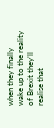when they finally wake up to the reality of Brexit they’ll realise that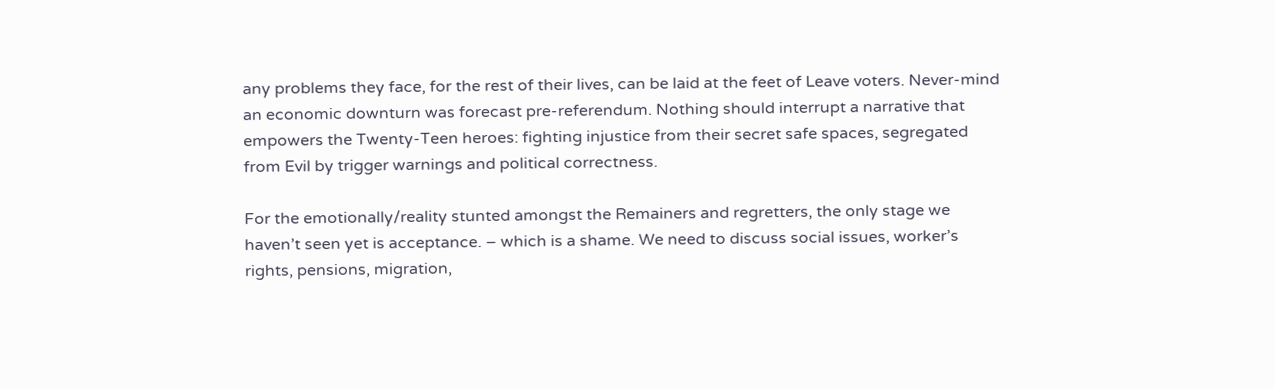any problems they face, for the rest of their lives, can be laid at the feet of Leave voters. Never-mind an economic downturn was forecast pre-referendum. Nothing should interrupt a narrative that empowers the Twenty-Teen heroes: fighting injustice from their secret safe spaces, segregated from Evil by trigger warnings and political correctness.

For the emotionally/reality stunted amongst the Remainers and regretters, the only stage we haven’t seen yet is acceptance. – which is a shame. We need to discuss social issues, worker’s rights, pensions, migration,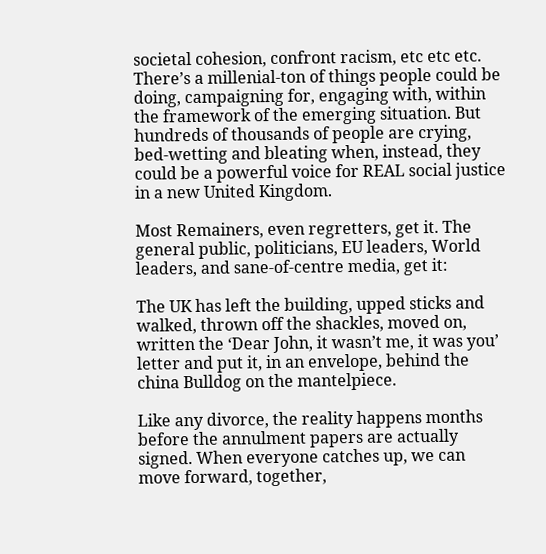societal cohesion, confront racism, etc etc etc. There’s a millenial-ton of things people could be doing, campaigning for, engaging with, within the framework of the emerging situation. But hundreds of thousands of people are crying, bed-wetting and bleating when, instead, they could be a powerful voice for REAL social justice in a new United Kingdom.

Most Remainers, even regretters, get it. The general public, politicians, EU leaders, World leaders, and sane-of-centre media, get it:

The UK has left the building, upped sticks and walked, thrown off the shackles, moved on, written the ‘Dear John, it wasn’t me, it was you’ letter and put it, in an envelope, behind the china Bulldog on the mantelpiece.

Like any divorce, the reality happens months before the annulment papers are actually signed. When everyone catches up, we can move forward, together,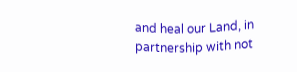and heal our Land, in partnership with not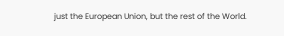just the European Union, but the rest of the World.